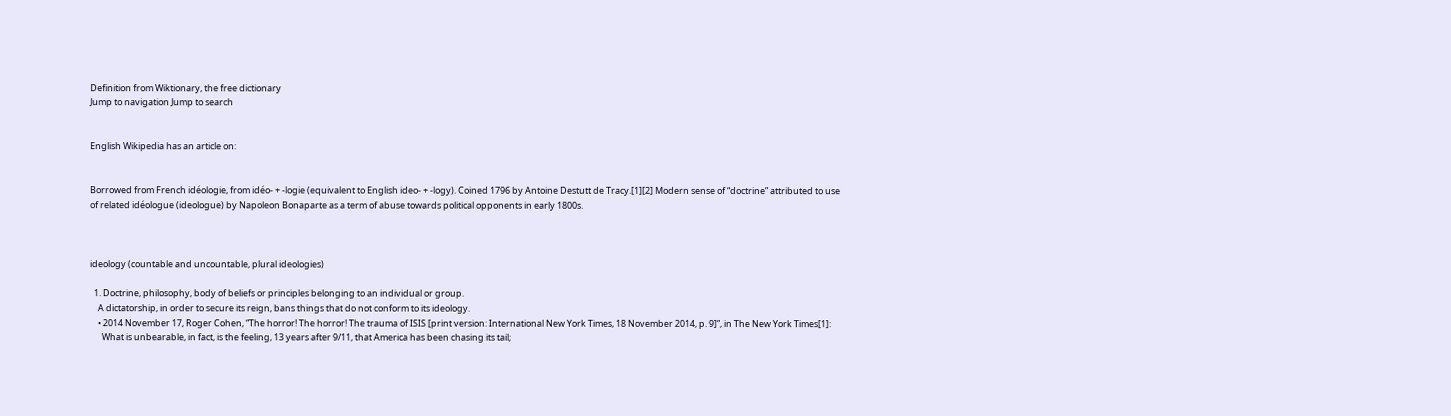Definition from Wiktionary, the free dictionary
Jump to navigation Jump to search


English Wikipedia has an article on:


Borrowed from French idéologie, from idéo- + -logie (equivalent to English ideo- + -logy). Coined 1796 by Antoine Destutt de Tracy.[1][2] Modern sense of “doctrine” attributed to use of related idéologue (ideologue) by Napoleon Bonaparte as a term of abuse towards political opponents in early 1800s.



ideology (countable and uncountable, plural ideologies)

  1. Doctrine, philosophy, body of beliefs or principles belonging to an individual or group.
    A dictatorship, in order to secure its reign, bans things that do not conform to its ideology.
    • 2014 November 17, Roger Cohen, “The horror! The horror! The trauma of ISIS [print version: International New York Times, 18 November 2014, p. 9]”, in The New York Times[1]:
      What is unbearable, in fact, is the feeling, 13 years after 9/11, that America has been chasing its tail;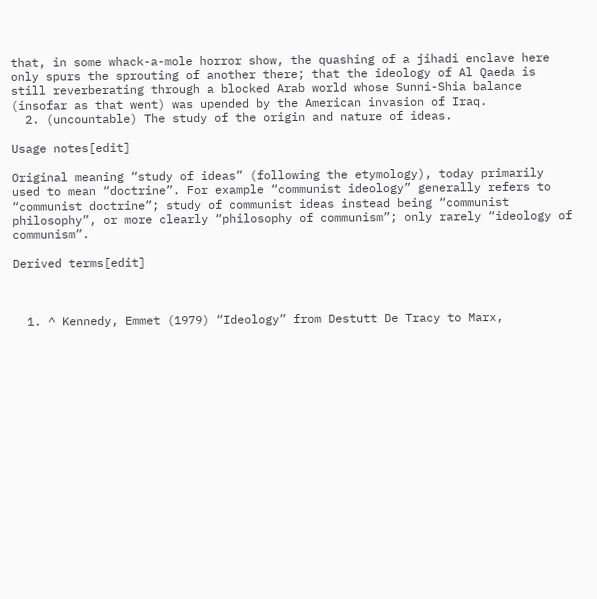that, in some whack-a-mole horror show, the quashing of a jihadi enclave here only spurs the sprouting of another there; that the ideology of Al Qaeda is still reverberating through a blocked Arab world whose Sunni-Shia balance (insofar as that went) was upended by the American invasion of Iraq.
  2. (uncountable) The study of the origin and nature of ideas.

Usage notes[edit]

Original meaning “study of ideas” (following the etymology), today primarily used to mean “doctrine”. For example “communist ideology” generally refers to “communist doctrine”; study of communist ideas instead being “communist philosophy”, or more clearly “philosophy of communism”; only rarely “ideology of communism”.

Derived terms[edit]



  1. ^ Kennedy, Emmet (1979) “Ideology” from Destutt De Tracy to Marx,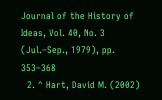Journal of the History of Ideas, Vol. 40, No. 3 (Jul.–Sep., 1979), pp. 353–368
  2. ^ Hart, David M. (2002)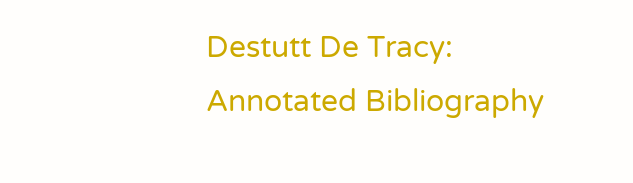Destutt De Tracy: Annotated Bibliography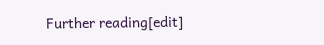Further reading[edit]